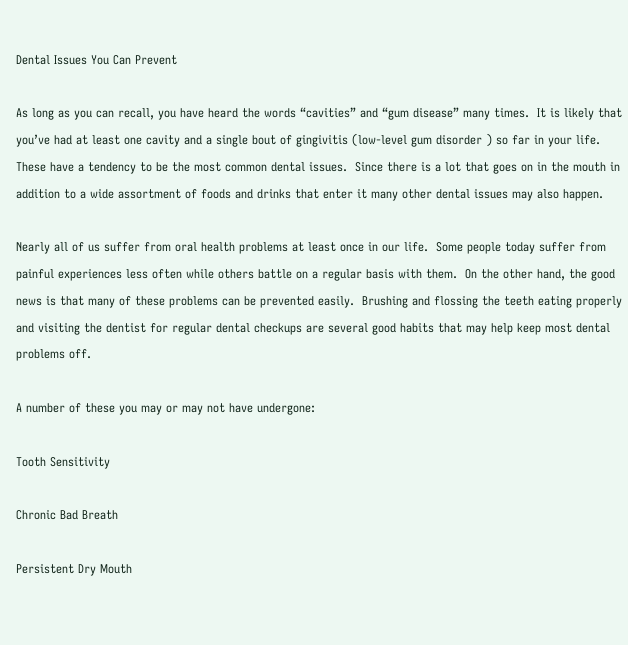Dental Issues You Can Prevent

As long as you can recall, you have heard the words “cavities” and “gum disease” many times.  It is likely that you’ve had at least one cavity and a single bout of gingivitis (low-level gum disorder ) so far in your life.  These have a tendency to be the most common dental issues.  Since there is a lot that goes on in the mouth in addition to a wide assortment of foods and drinks that enter it many other dental issues may also happen.

Nearly all of us suffer from oral health problems at least once in our life.  Some people today suffer from painful experiences less often while others battle on a regular basis with them.  On the other hand, the good news is that many of these problems can be prevented easily.  Brushing and flossing the teeth eating properly and visiting the dentist for regular dental checkups are several good habits that may help keep most dental problems off.

A number of these you may or may not have undergone:

Tooth Sensitivity

Chronic Bad Breath

Persistent Dry Mouth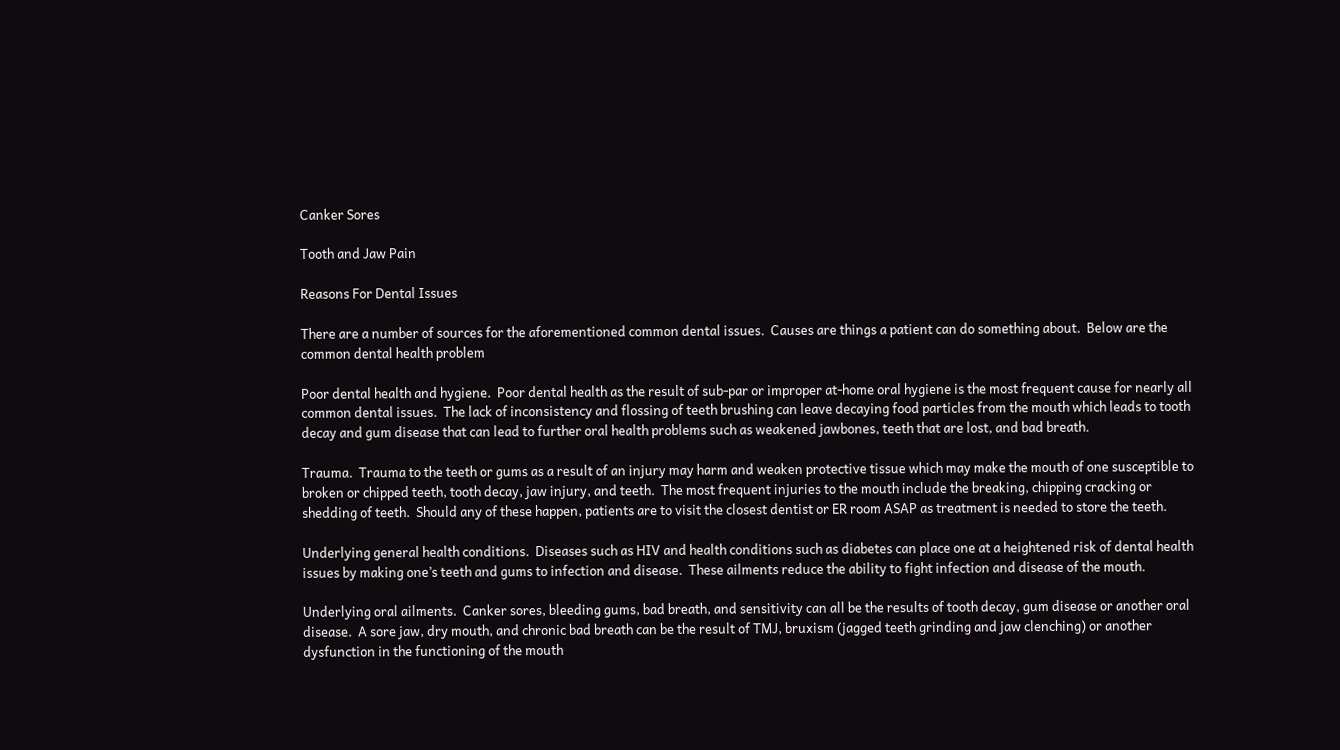Canker Sores

Tooth and Jaw Pain

Reasons For Dental Issues

There are a number of sources for the aforementioned common dental issues.  Causes are things a patient can do something about.  Below are the common dental health problem

Poor dental health and hygiene.  Poor dental health as the result of sub-par or improper at-home oral hygiene is the most frequent cause for nearly all common dental issues.  The lack of inconsistency and flossing of teeth brushing can leave decaying food particles from the mouth which leads to tooth decay and gum disease that can lead to further oral health problems such as weakened jawbones, teeth that are lost, and bad breath.

Trauma.  Trauma to the teeth or gums as a result of an injury may harm and weaken protective tissue which may make the mouth of one susceptible to broken or chipped teeth, tooth decay, jaw injury, and teeth.  The most frequent injuries to the mouth include the breaking, chipping cracking or shedding of teeth.  Should any of these happen, patients are to visit the closest dentist or ER room ASAP as treatment is needed to store the teeth.

Underlying general health conditions.  Diseases such as HIV and health conditions such as diabetes can place one at a heightened risk of dental health issues by making one’s teeth and gums to infection and disease.  These ailments reduce the ability to fight infection and disease of the mouth.

Underlying oral ailments.  Canker sores, bleeding gums, bad breath, and sensitivity can all be the results of tooth decay, gum disease or another oral disease.  A sore jaw, dry mouth, and chronic bad breath can be the result of TMJ, bruxism (jagged teeth grinding and jaw clenching) or another dysfunction in the functioning of the mouth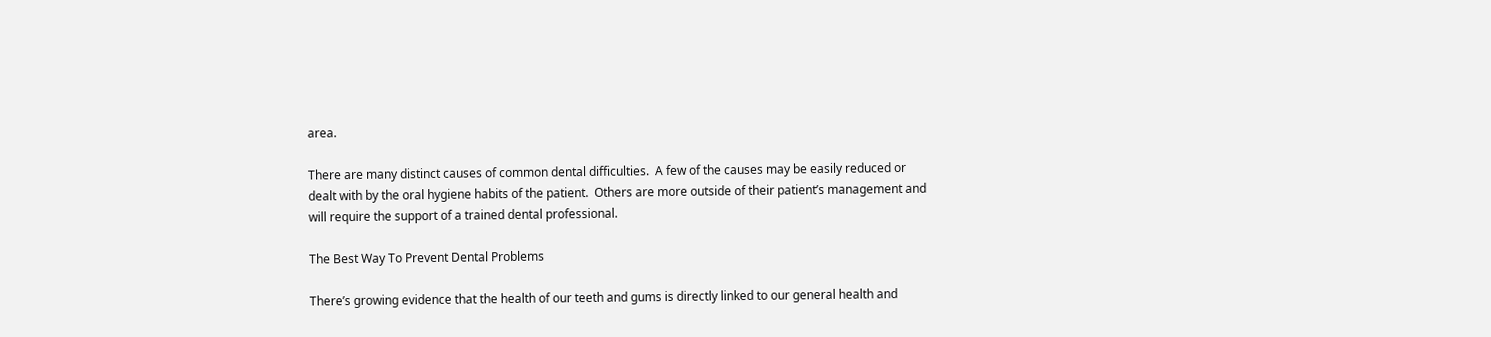area.

There are many distinct causes of common dental difficulties.  A few of the causes may be easily reduced or dealt with by the oral hygiene habits of the patient.  Others are more outside of their patient’s management and will require the support of a trained dental professional.

The Best Way To Prevent Dental Problems

There’s growing evidence that the health of our teeth and gums is directly linked to our general health and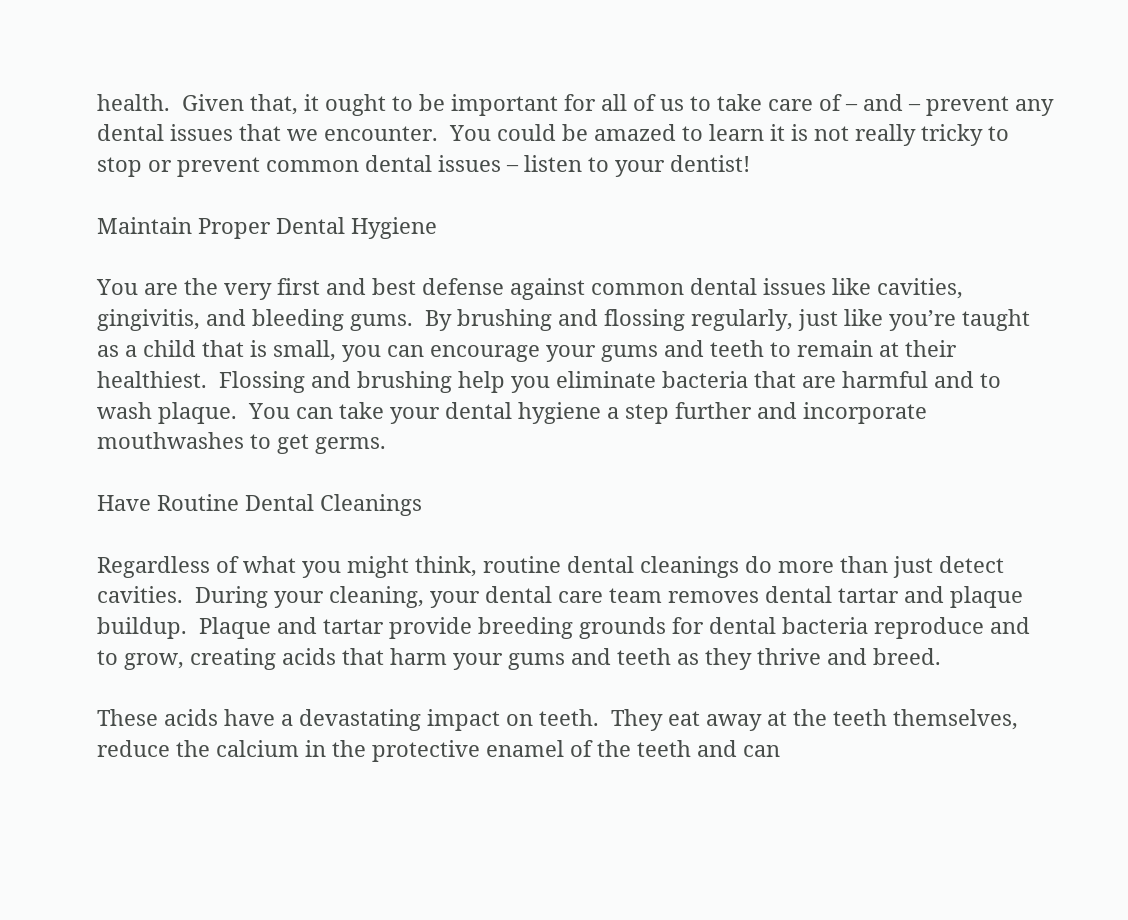health.  Given that, it ought to be important for all of us to take care of – and – prevent any dental issues that we encounter.  You could be amazed to learn it is not really tricky to stop or prevent common dental issues – listen to your dentist!

Maintain Proper Dental Hygiene

You are the very first and best defense against common dental issues like cavities, gingivitis, and bleeding gums.  By brushing and flossing regularly, just like you’re taught as a child that is small, you can encourage your gums and teeth to remain at their healthiest.  Flossing and brushing help you eliminate bacteria that are harmful and to wash plaque.  You can take your dental hygiene a step further and incorporate mouthwashes to get germs.

Have Routine Dental Cleanings

Regardless of what you might think, routine dental cleanings do more than just detect cavities.  During your cleaning, your dental care team removes dental tartar and plaque buildup.  Plaque and tartar provide breeding grounds for dental bacteria reproduce and to grow, creating acids that harm your gums and teeth as they thrive and breed.

These acids have a devastating impact on teeth.  They eat away at the teeth themselves, reduce the calcium in the protective enamel of the teeth and can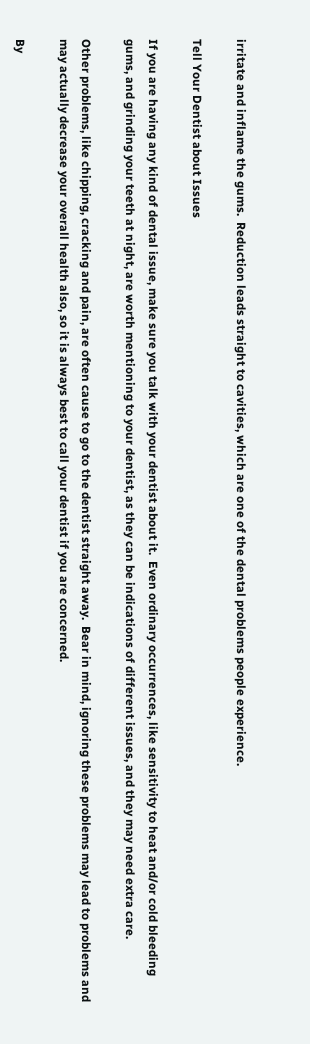irritate and inflame the gums.  Reduction leads straight to cavities, which are one of the dental problems people experience.

Tell Your Dentist about Issues

If you are having any kind of dental issue, make sure you talk with your dentist about it.  Even ordinary occurrences, like sensitivity to heat and/or cold bleeding gums, and grinding your teeth at night, are worth mentioning to your dentist, as they can be indications of different issues, and they may need extra care.

Other problems, like chipping, cracking and pain, are often cause to go to the dentist straight away.  Bear in mind, ignoring these problems may lead to problems and may actually decrease your overall health also, so it is always best to call your dentist if you are concerned.

By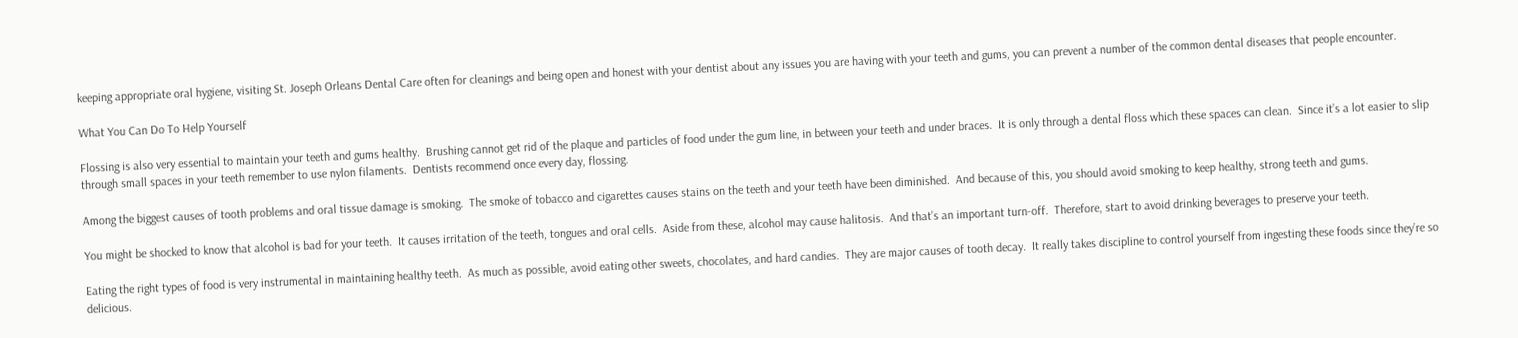keeping appropriate oral hygiene, visiting St. Joseph Orleans Dental Care often for cleanings and being open and honest with your dentist about any issues you are having with your teeth and gums, you can prevent a number of the common dental diseases that people encounter.

What You Can Do To Help Yourself

Flossing is also very essential to maintain your teeth and gums healthy.  Brushing cannot get rid of the plaque and particles of food under the gum line, in between your teeth and under braces.  It is only through a dental floss which these spaces can clean.  Since it’s a lot easier to slip through small spaces in your teeth remember to use nylon filaments.  Dentists recommend once every day, flossing.

Among the biggest causes of tooth problems and oral tissue damage is smoking.  The smoke of tobacco and cigarettes causes stains on the teeth and your teeth have been diminished.  And because of this, you should avoid smoking to keep healthy, strong teeth and gums.

You might be shocked to know that alcohol is bad for your teeth.  It causes irritation of the teeth, tongues and oral cells.  Aside from these, alcohol may cause halitosis.  And that’s an important turn-off.  Therefore, start to avoid drinking beverages to preserve your teeth.

Eating the right types of food is very instrumental in maintaining healthy teeth.  As much as possible, avoid eating other sweets, chocolates, and hard candies.  They are major causes of tooth decay.  It really takes discipline to control yourself from ingesting these foods since they’re so delicious.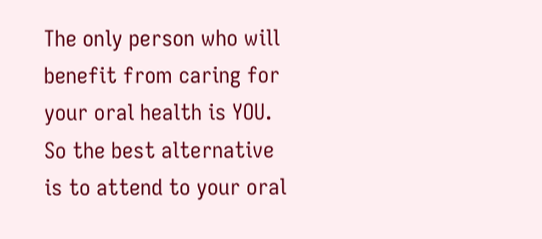The only person who will benefit from caring for your oral health is YOU.  So the best alternative is to attend to your oral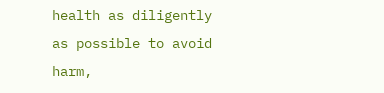health as diligently as possible to avoid harm,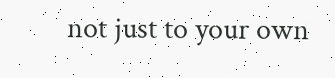not just to your own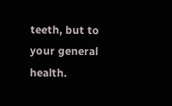teeth, but to your general health.